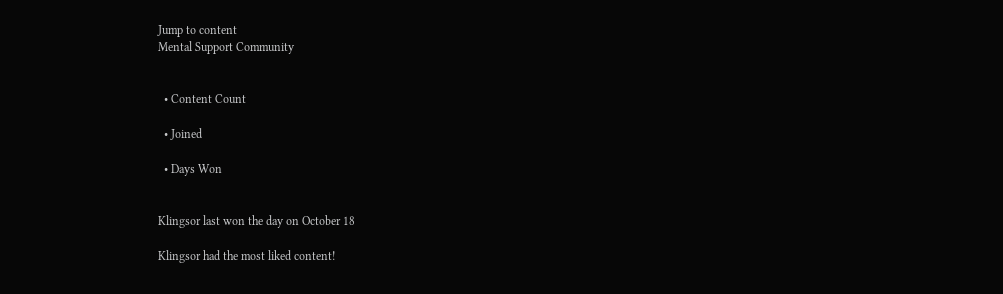Jump to content
Mental Support Community


  • Content Count

  • Joined

  • Days Won


Klingsor last won the day on October 18

Klingsor had the most liked content!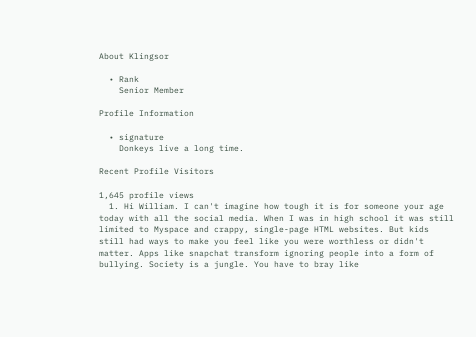About Klingsor

  • Rank
    Senior Member

Profile Information

  • signature
    Donkeys live a long time.

Recent Profile Visitors

1,645 profile views
  1. Hi William. I can't imagine how tough it is for someone your age today with all the social media. When I was in high school it was still limited to Myspace and crappy, single-page HTML websites. But kids still had ways to make you feel like you were worthless or didn't matter. Apps like snapchat transform ignoring people into a form of bullying. Society is a jungle. You have to bray like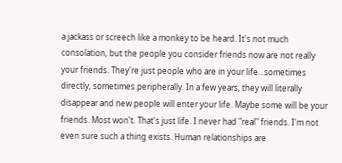a jackass or screech like a monkey to be heard. It's not much consolation, but the people you consider friends now are not really your friends. They're just people who are in your life...sometimes directly, sometimes peripherally. In a few years, they will literally disappear and new people will enter your life. Maybe some will be your friends. Most won't. That's just life. I never had "real" friends. I'm not even sure such a thing exists. Human relationships are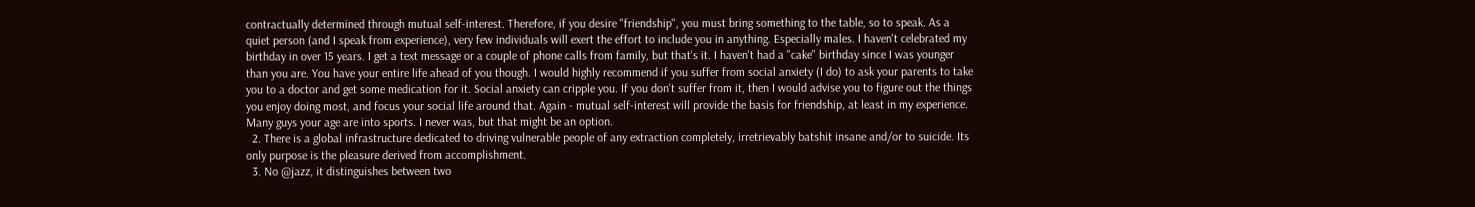contractually determined through mutual self-interest. Therefore, if you desire "friendship", you must bring something to the table, so to speak. As a quiet person (and I speak from experience), very few individuals will exert the effort to include you in anything. Especially males. I haven't celebrated my birthday in over 15 years. I get a text message or a couple of phone calls from family, but that's it. I haven't had a "cake" birthday since I was younger than you are. You have your entire life ahead of you though. I would highly recommend if you suffer from social anxiety (I do) to ask your parents to take you to a doctor and get some medication for it. Social anxiety can cripple you. If you don't suffer from it, then I would advise you to figure out the things you enjoy doing most, and focus your social life around that. Again - mutual self-interest will provide the basis for friendship, at least in my experience. Many guys your age are into sports. I never was, but that might be an option.
  2. There is a global infrastructure dedicated to driving vulnerable people of any extraction completely, irretrievably batshit insane and/or to suicide. Its only purpose is the pleasure derived from accomplishment.
  3. No @jazz, it distinguishes between two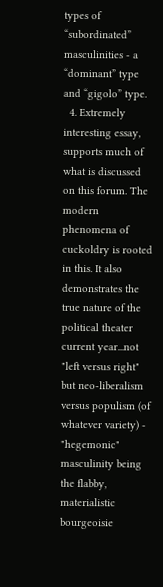types of “subordinated” masculinities - a “dominant” type and “gigolo” type.
  4. Extremely interesting essay, supports much of what is discussed on this forum. The modern phenomena of cuckoldry is rooted in this. It also demonstrates the true nature of the political theater current year...not "left versus right" but neo-liberalism versus populism (of whatever variety) - "hegemonic" masculinity being the flabby, materialistic bourgeoisie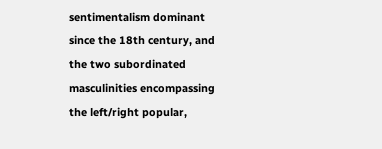sentimentalism dominant since the 18th century, and the two subordinated masculinities encompassing the left/right popular,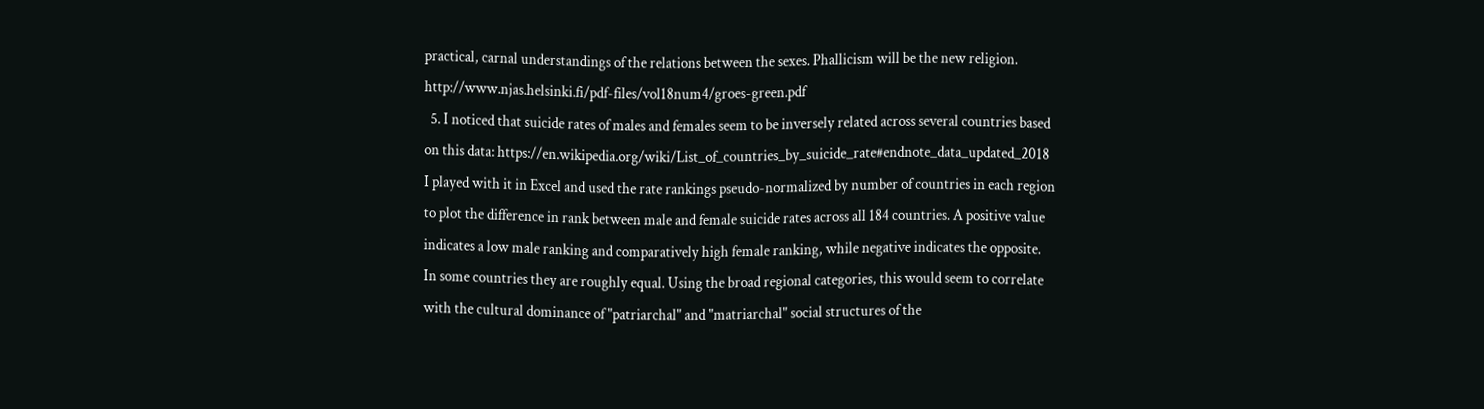practical, carnal understandings of the relations between the sexes. Phallicism will be the new religion. http://www.njas.helsinki.fi/pdf-files/vol18num4/groes-green.pdf
  5. I noticed that suicide rates of males and females seem to be inversely related across several countries based on this data: https://en.wikipedia.org/wiki/List_of_countries_by_suicide_rate#endnote_data_updated_2018 I played with it in Excel and used the rate rankings pseudo-normalized by number of countries in each region to plot the difference in rank between male and female suicide rates across all 184 countries. A positive value indicates a low male ranking and comparatively high female ranking, while negative indicates the opposite. In some countries they are roughly equal. Using the broad regional categories, this would seem to correlate with the cultural dominance of "patriarchal" and "matriarchal" social structures of the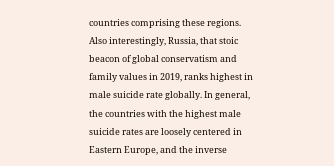countries comprising these regions. Also interestingly, Russia, that stoic beacon of global conservatism and family values in 2019, ranks highest in male suicide rate globally. In general, the countries with the highest male suicide rates are loosely centered in Eastern Europe, and the inverse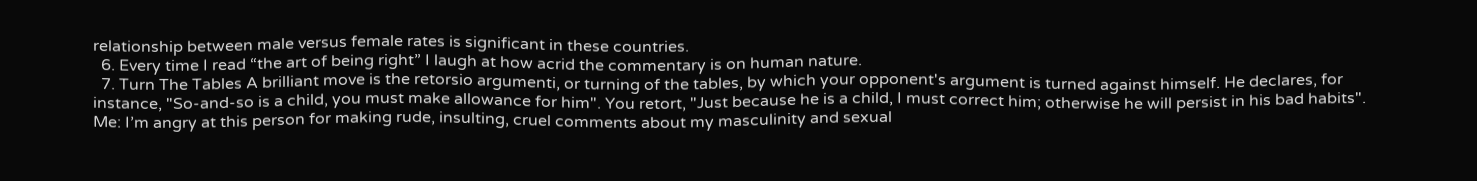relationship between male versus female rates is significant in these countries.
  6. Every time I read “the art of being right” I laugh at how acrid the commentary is on human nature.
  7. Turn The Tables A brilliant move is the retorsio argumenti, or turning of the tables, by which your opponent's argument is turned against himself. He declares, for instance, "So-and-so is a child, you must make allowance for him". You retort, "Just because he is a child, I must correct him; otherwise he will persist in his bad habits". Me: I’m angry at this person for making rude, insulting, cruel comments about my masculinity and sexual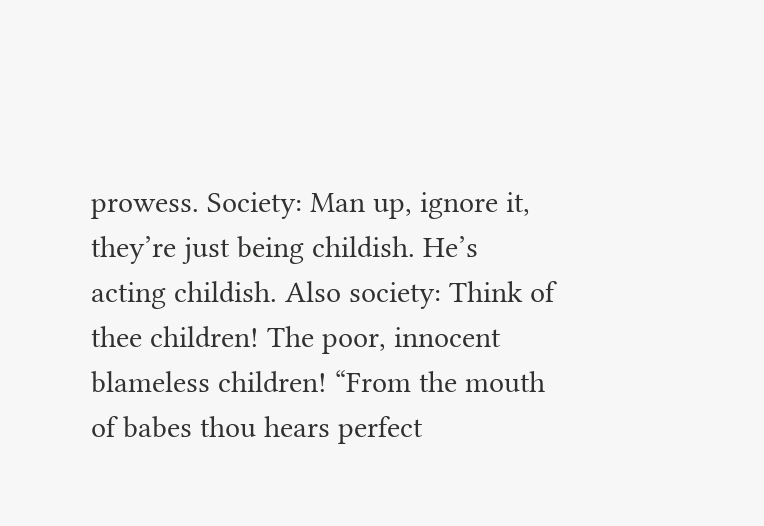prowess. Society: Man up, ignore it, they’re just being childish. He’s acting childish. Also society: Think of thee children! The poor, innocent blameless children! “From the mouth of babes thou hears perfect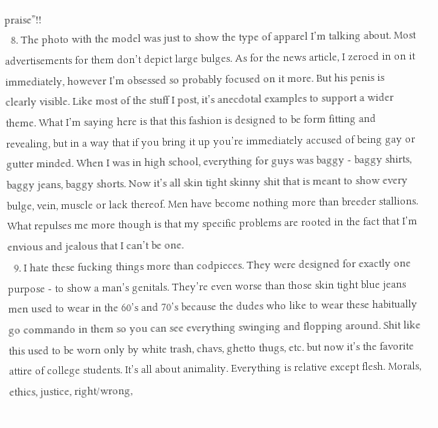praise”!!
  8. The photo with the model was just to show the type of apparel I’m talking about. Most advertisements for them don’t depict large bulges. As for the news article, I zeroed in on it immediately, however I’m obsessed so probably focused on it more. But his penis is clearly visible. Like most of the stuff I post, it’s anecdotal examples to support a wider theme. What I’m saying here is that this fashion is designed to be form fitting and revealing, but in a way that if you bring it up you’re immediately accused of being gay or gutter minded. When I was in high school, everything for guys was baggy - baggy shirts, baggy jeans, baggy shorts. Now it’s all skin tight skinny shit that is meant to show every bulge, vein, muscle or lack thereof. Men have become nothing more than breeder stallions. What repulses me more though is that my specific problems are rooted in the fact that I’m envious and jealous that I can’t be one.
  9. I hate these fucking things more than codpieces. They were designed for exactly one purpose - to show a man’s genitals. They’re even worse than those skin tight blue jeans men used to wear in the 60’s and 70’s because the dudes who like to wear these habitually go commando in them so you can see everything swinging and flopping around. Shit like this used to be worn only by white trash, chavs, ghetto thugs, etc. but now it’s the favorite attire of college students. It’s all about animality. Everything is relative except flesh. Morals, ethics, justice, right/wrong,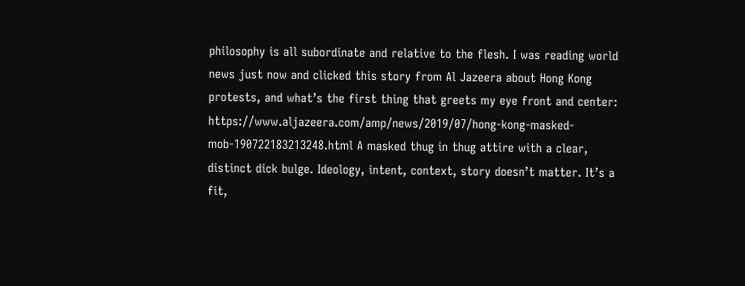philosophy is all subordinate and relative to the flesh. I was reading world news just now and clicked this story from Al Jazeera about Hong Kong protests, and what’s the first thing that greets my eye front and center: https://www.aljazeera.com/amp/news/2019/07/hong-kong-masked-mob-190722183213248.html A masked thug in thug attire with a clear, distinct dick bulge. Ideology, intent, context, story doesn’t matter. It’s a fit,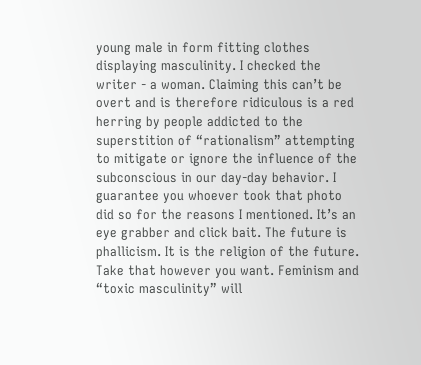young male in form fitting clothes displaying masculinity. I checked the writer - a woman. Claiming this can’t be overt and is therefore ridiculous is a red herring by people addicted to the superstition of “rationalism” attempting to mitigate or ignore the influence of the subconscious in our day-day behavior. I guarantee you whoever took that photo did so for the reasons I mentioned. It’s an eye grabber and click bait. The future is phallicism. It is the religion of the future. Take that however you want. Feminism and “toxic masculinity” will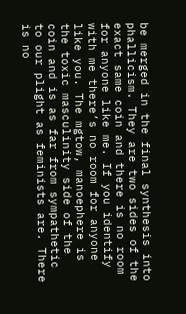be merged in the final synthesis into phallicism. They are two sides of the exact same coin and there is no room for anyone like me. If you identify with me there’s no room for anyone like you. The mgtow, manoephere is the toxic masculinity side of the coin and is as far from sympathetic to our plight as feminists are. There is no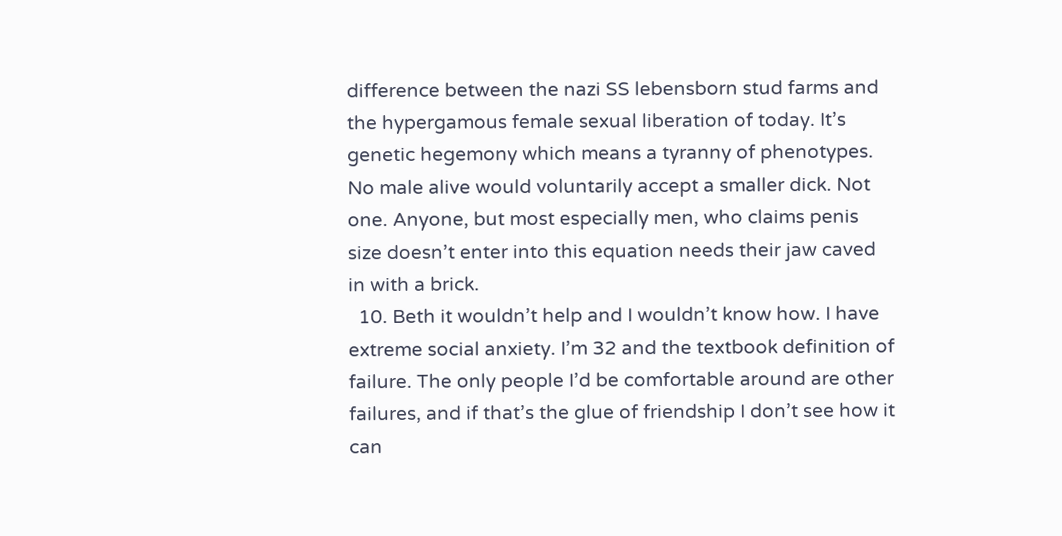difference between the nazi SS lebensborn stud farms and the hypergamous female sexual liberation of today. It’s genetic hegemony which means a tyranny of phenotypes. No male alive would voluntarily accept a smaller dick. Not one. Anyone, but most especially men, who claims penis size doesn’t enter into this equation needs their jaw caved in with a brick.
  10. Beth it wouldn’t help and I wouldn’t know how. I have extreme social anxiety. I’m 32 and the textbook definition of failure. The only people I’d be comfortable around are other failures, and if that’s the glue of friendship I don’t see how it can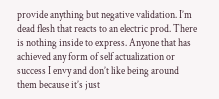provide anything but negative validation. I’m dead flesh that reacts to an electric prod. There is nothing inside to express. Anyone that has achieved any form of self actualization or success I envy and don’t like being around them because it’s just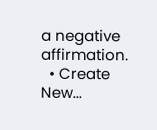a negative affirmation.
  • Create New...